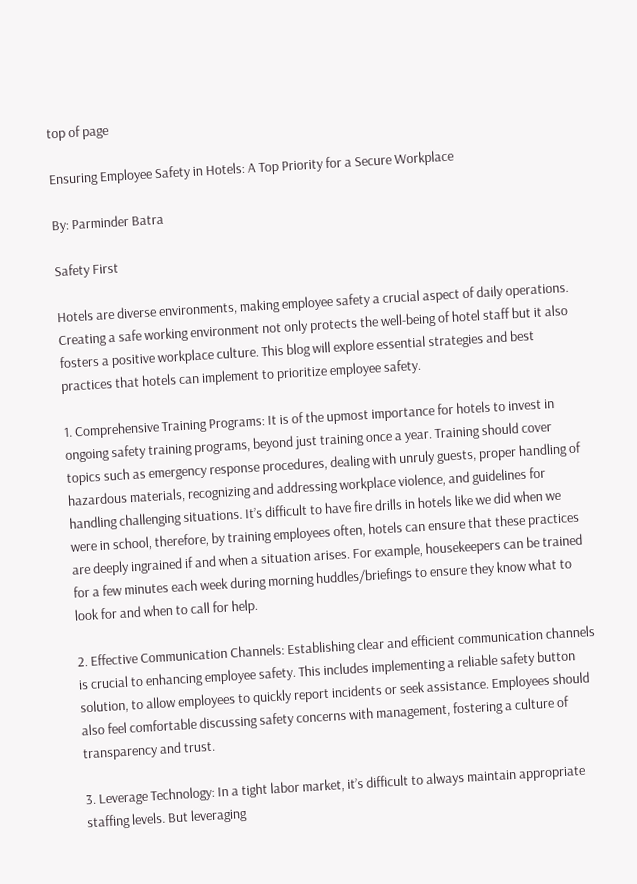top of page

Ensuring Employee Safety in Hotels: A Top Priority for a Secure Workplace

By: Parminder Batra

Safety First

Hotels are diverse environments, making employee safety a crucial aspect of daily operations. Creating a safe working environment not only protects the well-being of hotel staff but it also fosters a positive workplace culture. This blog will explore essential strategies and best practices that hotels can implement to prioritize employee safety.

1. Comprehensive Training Programs: It is of the upmost importance for hotels to invest in ongoing safety training programs, beyond just training once a year. Training should cover topics such as emergency response procedures, dealing with unruly guests, proper handling of hazardous materials, recognizing and addressing workplace violence, and guidelines for handling challenging situations. It’s difficult to have fire drills in hotels like we did when we were in school, therefore, by training employees often, hotels can ensure that these practices are deeply ingrained if and when a situation arises. For example, housekeepers can be trained for a few minutes each week during morning huddles/briefings to ensure they know what to look for and when to call for help.

2. Effective Communication Channels: Establishing clear and efficient communication channels is crucial to enhancing employee safety. This includes implementing a reliable safety button solution, to allow employees to quickly report incidents or seek assistance. Employees should also feel comfortable discussing safety concerns with management, fostering a culture of transparency and trust.

3. Leverage Technology: In a tight labor market, it’s difficult to always maintain appropriate staffing levels. But leveraging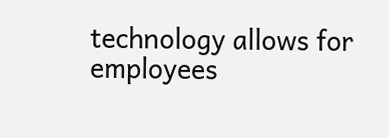technology allows for employees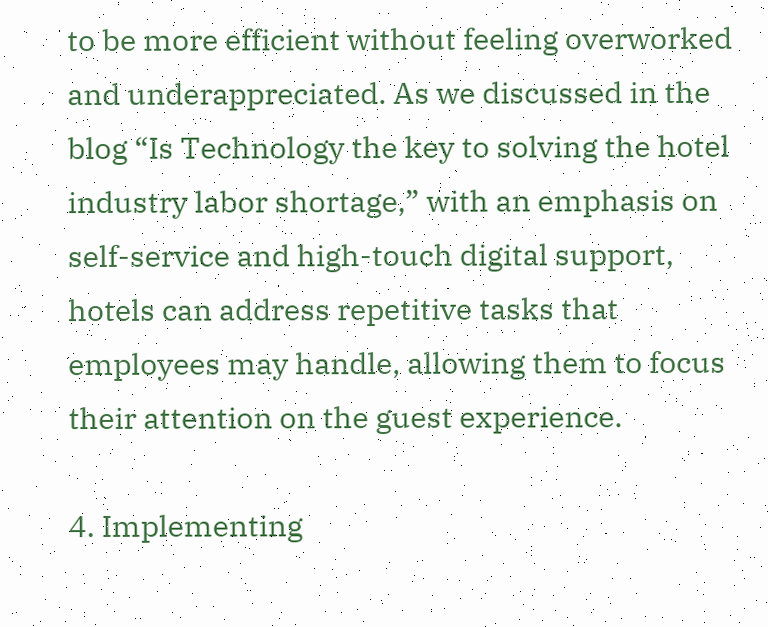to be more efficient without feeling overworked and underappreciated. As we discussed in the blog “Is Technology the key to solving the hotel industry labor shortage,” with an emphasis on self-service and high-touch digital support, hotels can address repetitive tasks that employees may handle, allowing them to focus their attention on the guest experience.

4. Implementing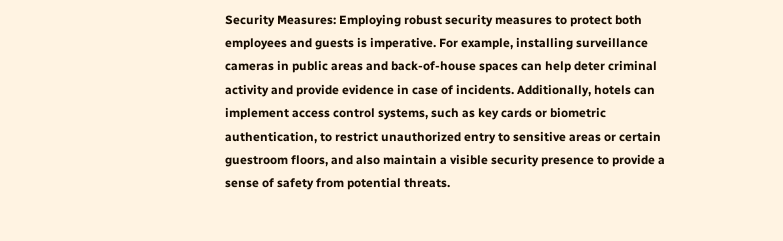Security Measures: Employing robust security measures to protect both employees and guests is imperative. For example, installing surveillance cameras in public areas and back-of-house spaces can help deter criminal activity and provide evidence in case of incidents. Additionally, hotels can implement access control systems, such as key cards or biometric authentication, to restrict unauthorized entry to sensitive areas or certain guestroom floors, and also maintain a visible security presence to provide a sense of safety from potential threats.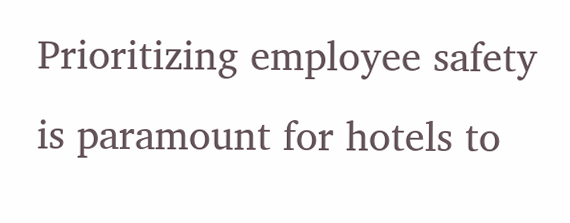Prioritizing employee safety is paramount for hotels to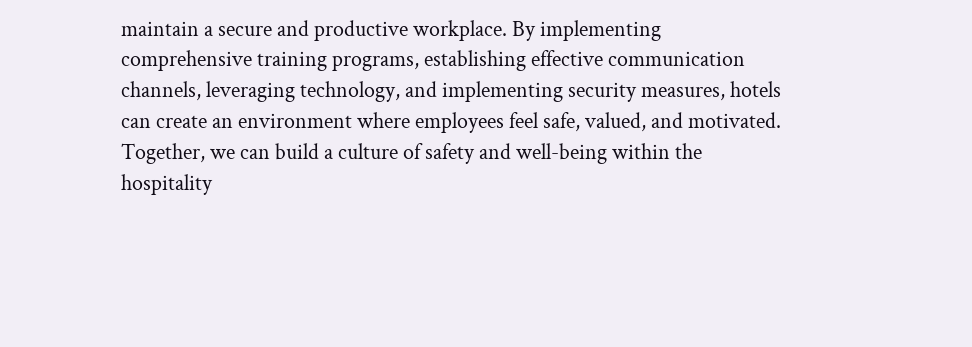maintain a secure and productive workplace. By implementing comprehensive training programs, establishing effective communication channels, leveraging technology, and implementing security measures, hotels can create an environment where employees feel safe, valued, and motivated. Together, we can build a culture of safety and well-being within the hospitality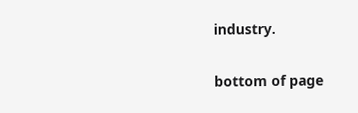industry.


bottom of page